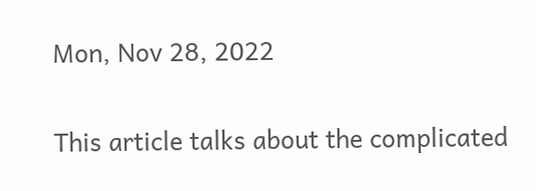Mon, Nov 28, 2022

This article talks about the complicated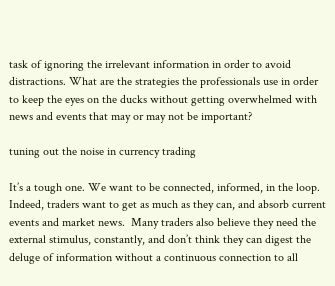task of ignoring the irrelevant information in order to avoid distractions. What are the strategies the professionals use in order to keep the eyes on the ducks without getting overwhelmed with news and events that may or may not be important?

tuning out the noise in currency trading

It’s a tough one. We want to be connected, informed, in the loop. Indeed, traders want to get as much as they can, and absorb current events and market news.  Many traders also believe they need the external stimulus, constantly, and don’t think they can digest the deluge of information without a continuous connection to all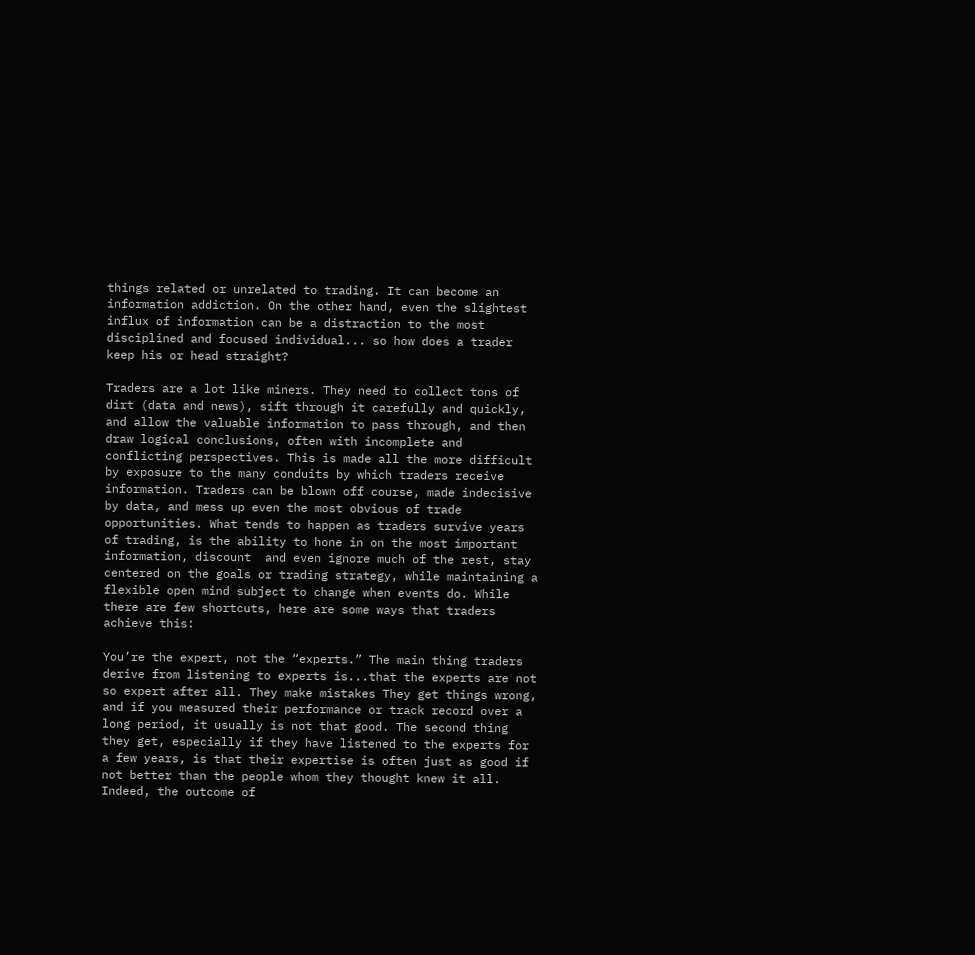things related or unrelated to trading. It can become an information addiction. On the other hand, even the slightest influx of information can be a distraction to the most disciplined and focused individual... so how does a trader keep his or head straight?

Traders are a lot like miners. They need to collect tons of dirt (data and news), sift through it carefully and quickly, and allow the valuable information to pass through, and then draw logical conclusions, often with incomplete and conflicting perspectives. This is made all the more difficult by exposure to the many conduits by which traders receive information. Traders can be blown off course, made indecisive by data, and mess up even the most obvious of trade opportunities. What tends to happen as traders survive years of trading, is the ability to hone in on the most important information, discount  and even ignore much of the rest, stay centered on the goals or trading strategy, while maintaining a flexible open mind subject to change when events do. While there are few shortcuts, here are some ways that traders achieve this:

You’re the expert, not the “experts.” The main thing traders derive from listening to experts is...that the experts are not so expert after all. They make mistakes They get things wrong, and if you measured their performance or track record over a long period, it usually is not that good. The second thing they get, especially if they have listened to the experts for a few years, is that their expertise is often just as good if not better than the people whom they thought knew it all. Indeed, the outcome of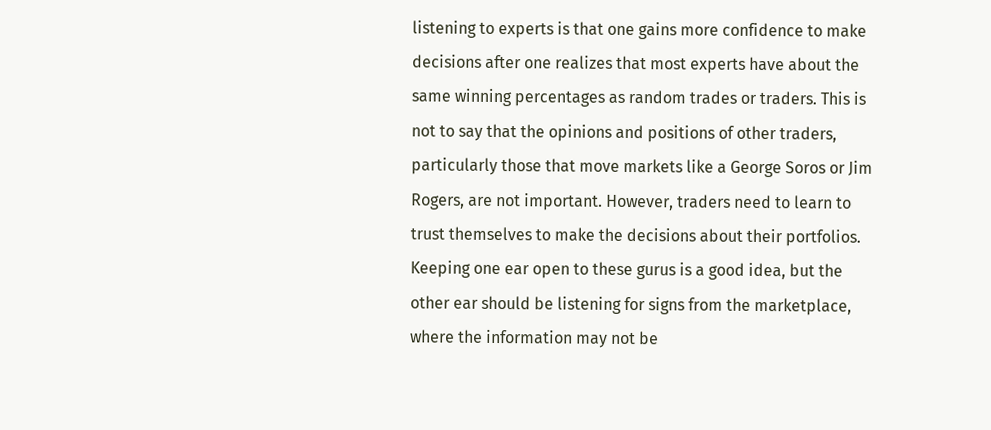listening to experts is that one gains more confidence to make decisions after one realizes that most experts have about the same winning percentages as random trades or traders. This is not to say that the opinions and positions of other traders, particularly those that move markets like a George Soros or Jim Rogers, are not important. However, traders need to learn to trust themselves to make the decisions about their portfolios. Keeping one ear open to these gurus is a good idea, but the other ear should be listening for signs from the marketplace, where the information may not be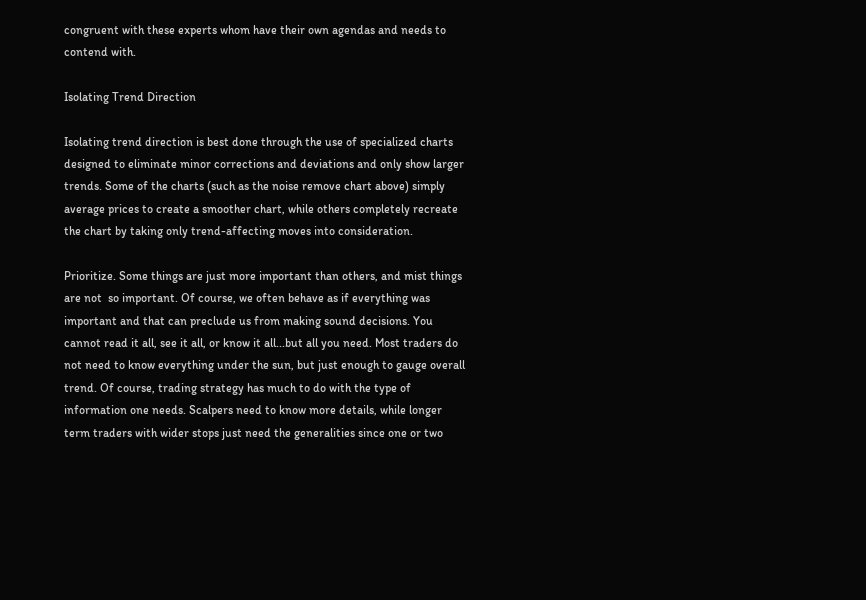congruent with these experts whom have their own agendas and needs to contend with.

Isolating Trend Direction

Isolating trend direction is best done through the use of specialized charts designed to eliminate minor corrections and deviations and only show larger trends. Some of the charts (such as the noise remove chart above) simply average prices to create a smoother chart, while others completely recreate the chart by taking only trend-affecting moves into consideration.

Prioritize. Some things are just more important than others, and mist things are not  so important. Of course, we often behave as if everything was important and that can preclude us from making sound decisions. You cannot read it all, see it all, or know it all...but all you need. Most traders do not need to know everything under the sun, but just enough to gauge overall trend. Of course, trading strategy has much to do with the type of information one needs. Scalpers need to know more details, while longer term traders with wider stops just need the generalities since one or two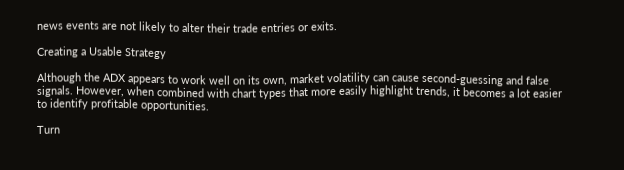news events are not likely to alter their trade entries or exits.

Creating a Usable Strategy

Although the ADX appears to work well on its own, market volatility can cause second-guessing and false signals. However, when combined with chart types that more easily highlight trends, it becomes a lot easier to identify profitable opportunities.

Turn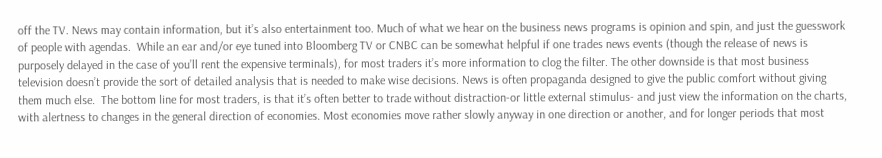off the TV. News may contain information, but it’s also entertainment too. Much of what we hear on the business news programs is opinion and spin, and just the guesswork of people with agendas.  While an ear and/or eye tuned into Bloomberg TV or CNBC can be somewhat helpful if one trades news events (though the release of news is purposely delayed in the case of you’ll rent the expensive terminals), for most traders it’s more information to clog the filter. The other downside is that most business television doesn’t provide the sort of detailed analysis that is needed to make wise decisions. News is often propaganda designed to give the public comfort without giving them much else.  The bottom line for most traders, is that it’s often better to trade without distraction-or little external stimulus- and just view the information on the charts, with alertness to changes in the general direction of economies. Most economies move rather slowly anyway in one direction or another, and for longer periods that most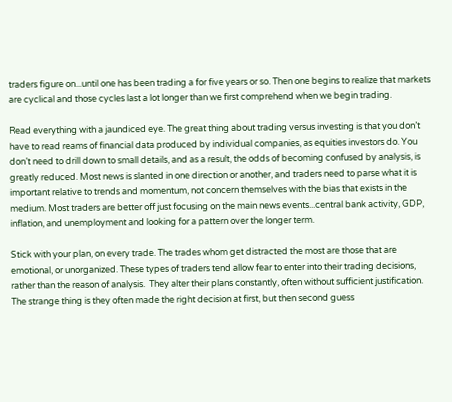traders figure on...until one has been trading a for five years or so. Then one begins to realize that markets are cyclical and those cycles last a lot longer than we first comprehend when we begin trading.

Read everything with a jaundiced eye. The great thing about trading versus investing is that you don’t have to read reams of financial data produced by individual companies, as equities investors do. You don’t need to drill down to small details, and as a result, the odds of becoming confused by analysis, is greatly reduced. Most news is slanted in one direction or another, and traders need to parse what it is important relative to trends and momentum, not concern themselves with the bias that exists in the medium. Most traders are better off just focusing on the main news events...central bank activity, GDP, inflation, and unemployment and looking for a pattern over the longer term.

Stick with your plan, on every trade. The trades whom get distracted the most are those that are emotional, or unorganized. These types of traders tend allow fear to enter into their trading decisions, rather than the reason of analysis.  They alter their plans constantly, often without sufficient justification. The strange thing is they often made the right decision at first, but then second guess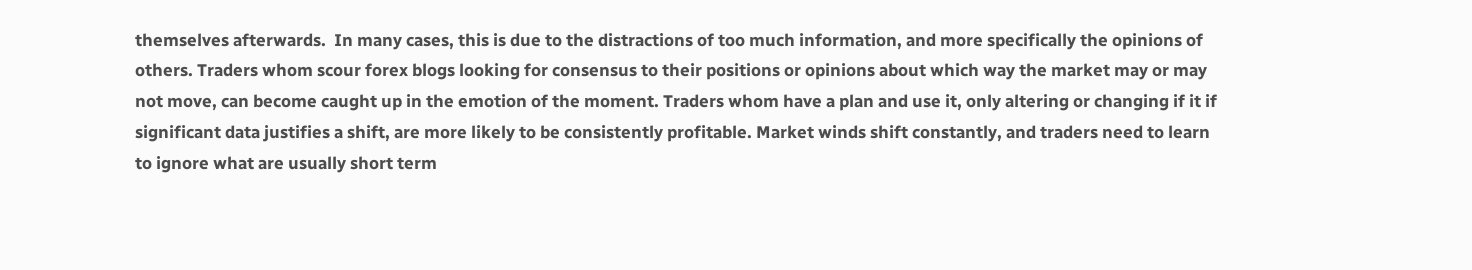themselves afterwards.  In many cases, this is due to the distractions of too much information, and more specifically the opinions of others. Traders whom scour forex blogs looking for consensus to their positions or opinions about which way the market may or may not move, can become caught up in the emotion of the moment. Traders whom have a plan and use it, only altering or changing if it if significant data justifies a shift, are more likely to be consistently profitable. Market winds shift constantly, and traders need to learn to ignore what are usually short term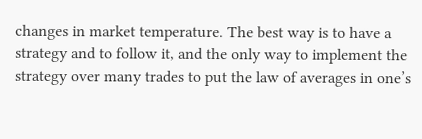changes in market temperature. The best way is to have a strategy and to follow it, and the only way to implement the strategy over many trades to put the law of averages in one’s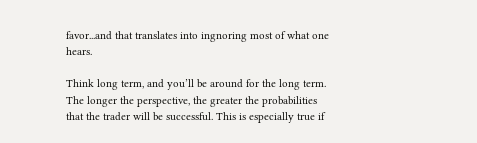favor...and that translates into ingnoring most of what one hears.

Think long term, and you’ll be around for the long term. The longer the perspective, the greater the probabilities that the trader will be successful. This is especially true if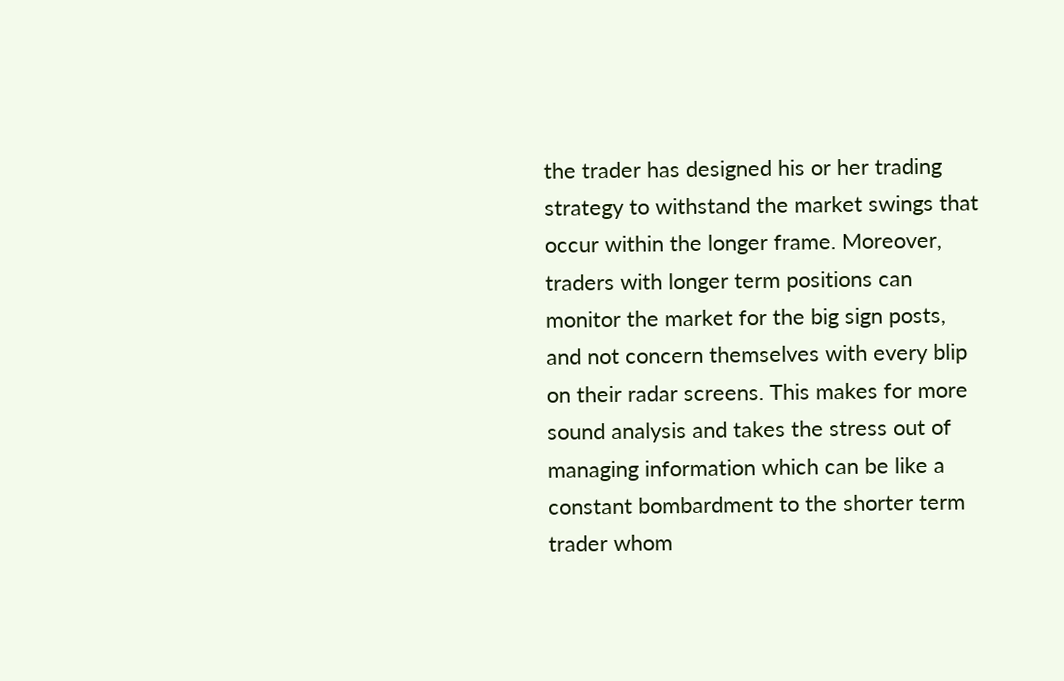the trader has designed his or her trading strategy to withstand the market swings that occur within the longer frame. Moreover, traders with longer term positions can monitor the market for the big sign posts, and not concern themselves with every blip on their radar screens. This makes for more sound analysis and takes the stress out of managing information which can be like a constant bombardment to the shorter term trader whom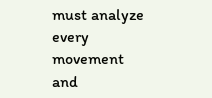must analyze every movement and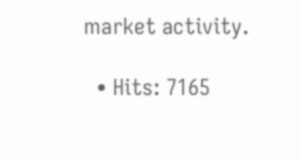market activity.

  • Hits: 7165